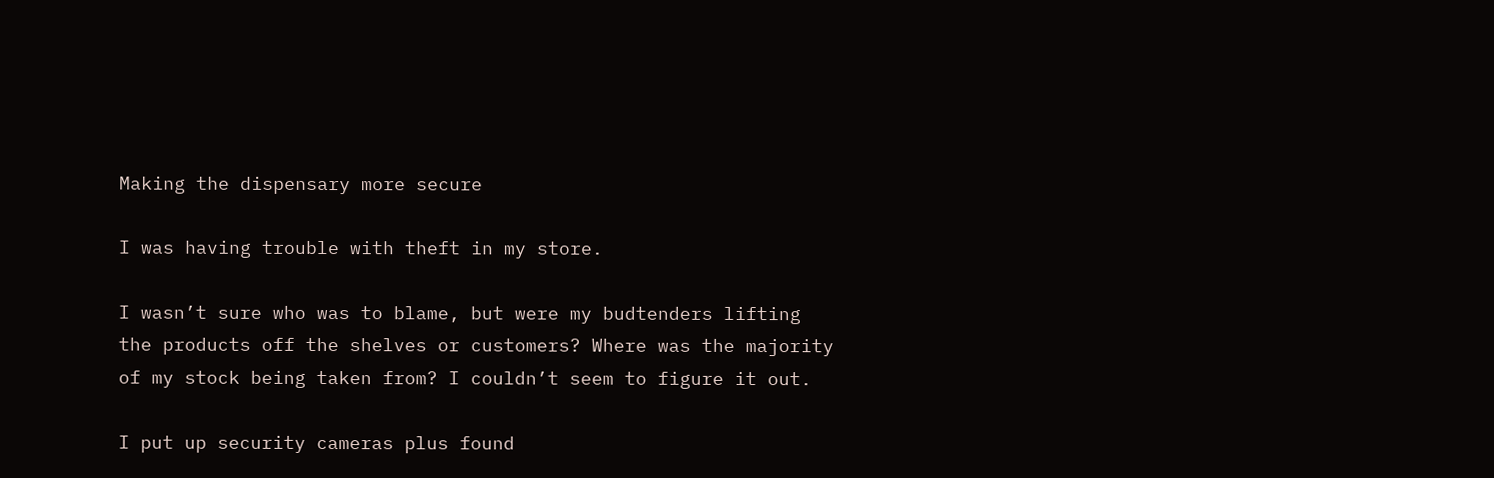Making the dispensary more secure

I was having trouble with theft in my store.

I wasn’t sure who was to blame, but were my budtenders lifting the products off the shelves or customers? Where was the majority of my stock being taken from? I couldn’t seem to figure it out.

I put up security cameras plus found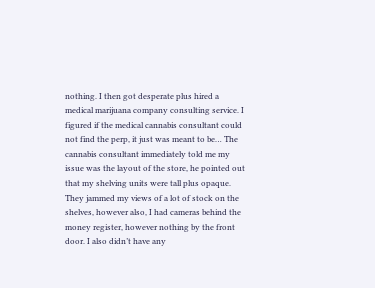nothing. I then got desperate plus hired a medical marijuana company consulting service. I figured if the medical cannabis consultant could not find the perp, it just was meant to be… The cannabis consultant immediately told me my issue was the layout of the store, he pointed out that my shelving units were tall plus opaque. They jammed my views of a lot of stock on the shelves, however also, I had cameras behind the money register, however nothing by the front door. I also didn’t have any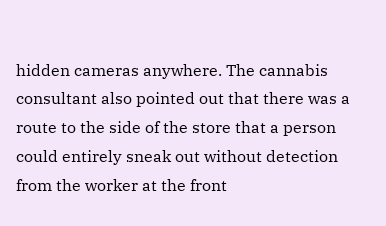hidden cameras anywhere. The cannabis consultant also pointed out that there was a route to the side of the store that a person could entirely sneak out without detection from the worker at the front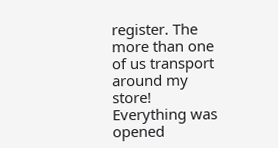register. The more than one of us transport around my store! Everything was opened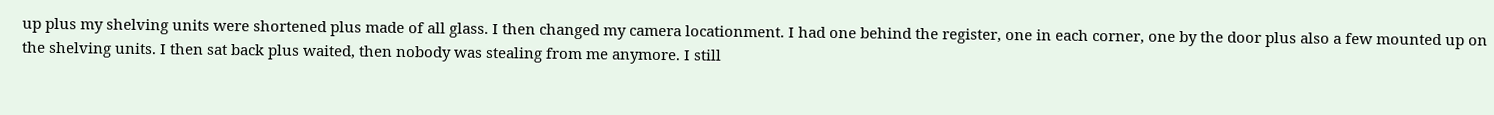up plus my shelving units were shortened plus made of all glass. I then changed my camera locationment. I had one behind the register, one in each corner, one by the door plus also a few mounted up on the shelving units. I then sat back plus waited, then nobody was stealing from me anymore. I still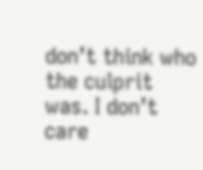don’t think who the culprit was. I don’t care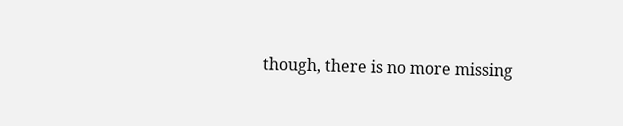though, there is no more missing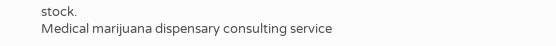stock.
Medical marijuana dispensary consulting service